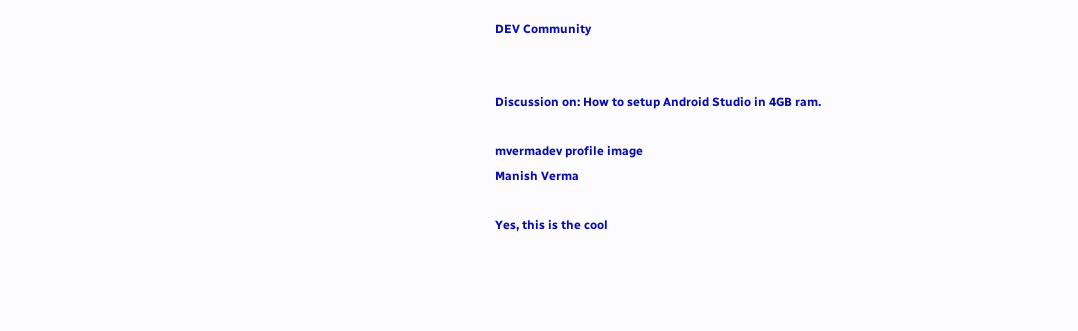DEV Community


Discussion on: How to setup Android Studio in 4GB ram.

mvermadev profile image
Manish Verma

Yes, this is the cool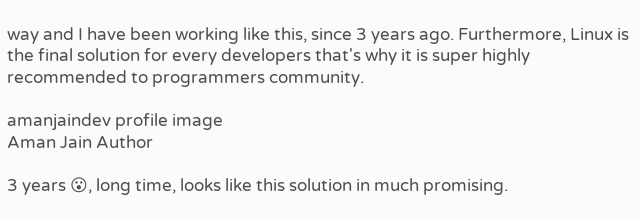way and I have been working like this, since 3 years ago. Furthermore, Linux is the final solution for every developers that's why it is super highly recommended to programmers community.

amanjaindev profile image
Aman Jain Author

3 years 😮, long time, looks like this solution in much promising.